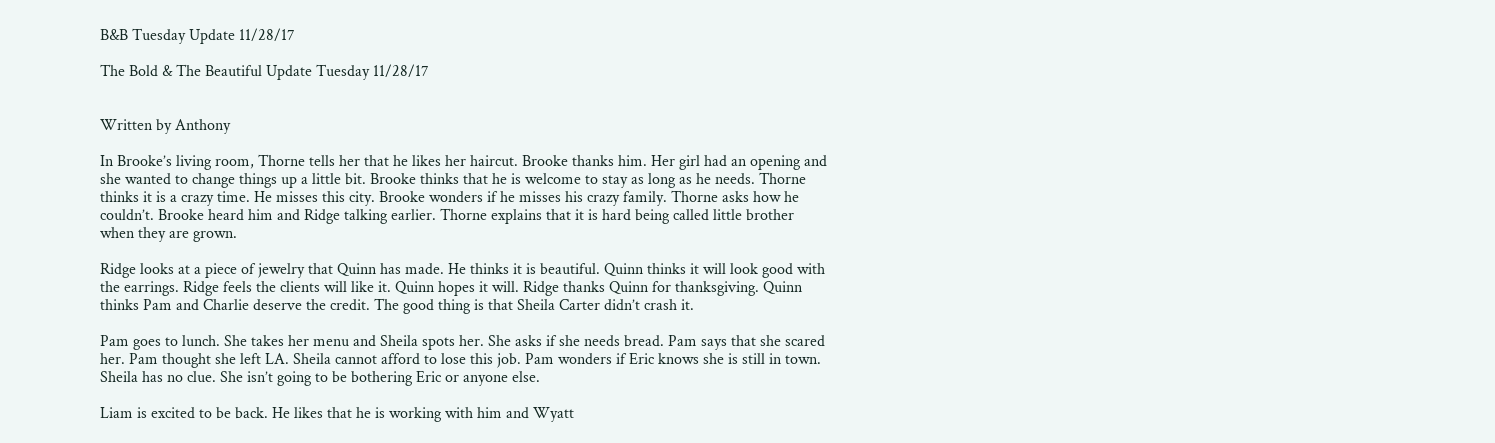B&B Tuesday Update 11/28/17

The Bold & The Beautiful Update Tuesday 11/28/17


Written by Anthony

In Brooke’s living room, Thorne tells her that he likes her haircut. Brooke thanks him. Her girl had an opening and she wanted to change things up a little bit. Brooke thinks that he is welcome to stay as long as he needs. Thorne thinks it is a crazy time. He misses this city. Brooke wonders if he misses his crazy family. Thorne asks how he couldn’t. Brooke heard him and Ridge talking earlier. Thorne explains that it is hard being called little brother when they are grown.

Ridge looks at a piece of jewelry that Quinn has made. He thinks it is beautiful. Quinn thinks it will look good with the earrings. Ridge feels the clients will like it. Quinn hopes it will. Ridge thanks Quinn for thanksgiving. Quinn thinks Pam and Charlie deserve the credit. The good thing is that Sheila Carter didn’t crash it.

Pam goes to lunch. She takes her menu and Sheila spots her. She asks if she needs bread. Pam says that she scared her. Pam thought she left LA. Sheila cannot afford to lose this job. Pam wonders if Eric knows she is still in town. Sheila has no clue. She isn’t going to be bothering Eric or anyone else.

Liam is excited to be back. He likes that he is working with him and Wyatt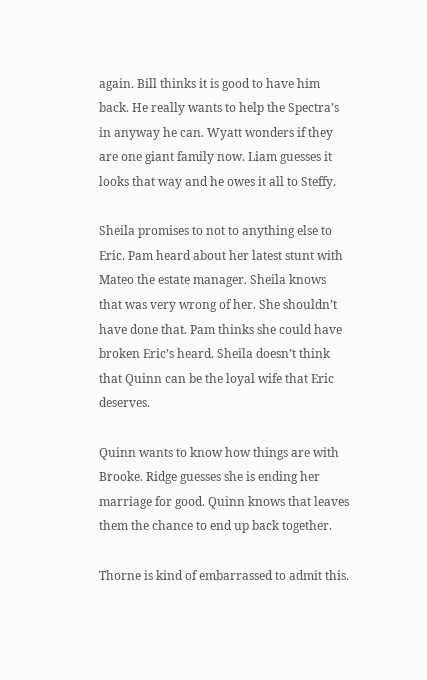again. Bill thinks it is good to have him back. He really wants to help the Spectra’s in anyway he can. Wyatt wonders if they are one giant family now. Liam guesses it looks that way and he owes it all to Steffy.

Sheila promises to not to anything else to Eric. Pam heard about her latest stunt with Mateo the estate manager. Sheila knows that was very wrong of her. She shouldn’t have done that. Pam thinks she could have broken Eric’s heard. Sheila doesn’t think that Quinn can be the loyal wife that Eric deserves.

Quinn wants to know how things are with Brooke. Ridge guesses she is ending her marriage for good. Quinn knows that leaves them the chance to end up back together.

Thorne is kind of embarrassed to admit this.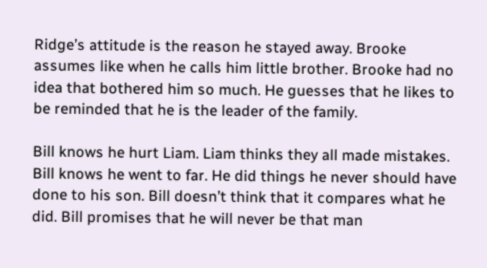Ridge’s attitude is the reason he stayed away. Brooke assumes like when he calls him little brother. Brooke had no idea that bothered him so much. He guesses that he likes to be reminded that he is the leader of the family.

Bill knows he hurt Liam. Liam thinks they all made mistakes. Bill knows he went to far. He did things he never should have done to his son. Bill doesn’t think that it compares what he did. Bill promises that he will never be that man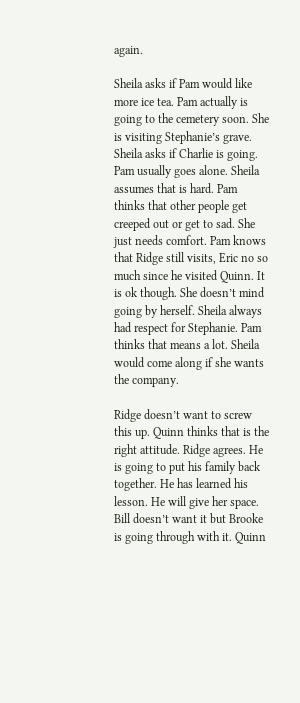again.

Sheila asks if Pam would like more ice tea. Pam actually is going to the cemetery soon. She is visiting Stephanie’s grave. Sheila asks if Charlie is going. Pam usually goes alone. Sheila assumes that is hard. Pam thinks that other people get creeped out or get to sad. She just needs comfort. Pam knows that Ridge still visits, Eric no so much since he visited Quinn. It is ok though. She doesn’t mind going by herself. Sheila always had respect for Stephanie. Pam thinks that means a lot. Sheila would come along if she wants the company.

Ridge doesn’t want to screw this up. Quinn thinks that is the right attitude. Ridge agrees. He is going to put his family back together. He has learned his lesson. He will give her space. Bill doesn’t want it but Brooke is going through with it. Quinn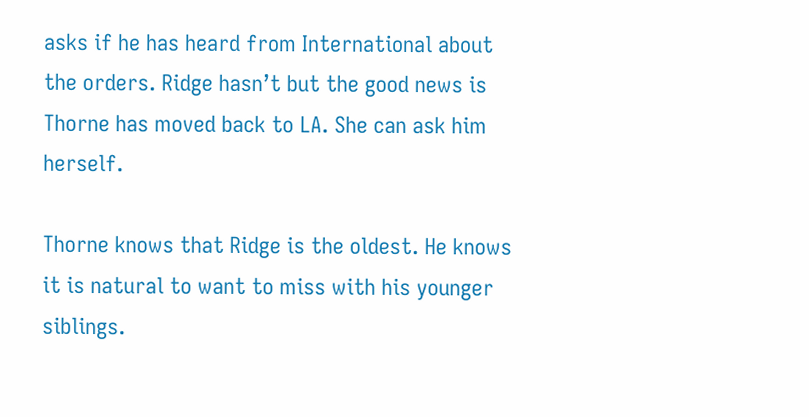asks if he has heard from International about the orders. Ridge hasn’t but the good news is Thorne has moved back to LA. She can ask him herself.

Thorne knows that Ridge is the oldest. He knows it is natural to want to miss with his younger siblings.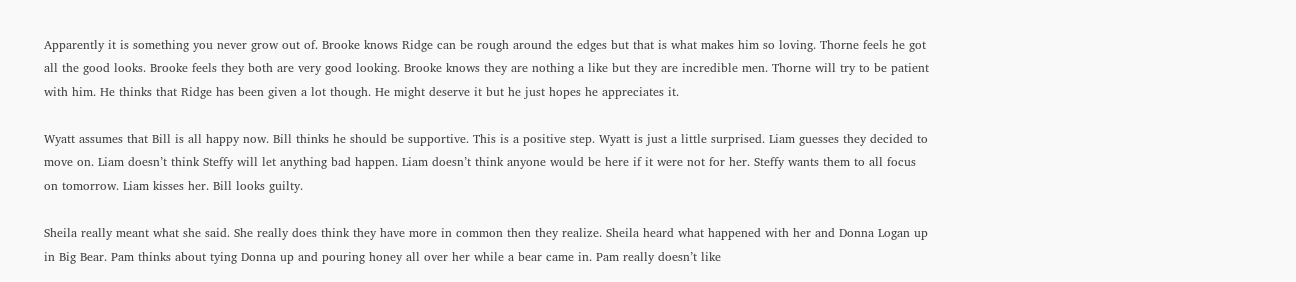Apparently it is something you never grow out of. Brooke knows Ridge can be rough around the edges but that is what makes him so loving. Thorne feels he got all the good looks. Brooke feels they both are very good looking. Brooke knows they are nothing a like but they are incredible men. Thorne will try to be patient with him. He thinks that Ridge has been given a lot though. He might deserve it but he just hopes he appreciates it.

Wyatt assumes that Bill is all happy now. Bill thinks he should be supportive. This is a positive step. Wyatt is just a little surprised. Liam guesses they decided to move on. Liam doesn’t think Steffy will let anything bad happen. Liam doesn’t think anyone would be here if it were not for her. Steffy wants them to all focus on tomorrow. Liam kisses her. Bill looks guilty.

Sheila really meant what she said. She really does think they have more in common then they realize. Sheila heard what happened with her and Donna Logan up in Big Bear. Pam thinks about tying Donna up and pouring honey all over her while a bear came in. Pam really doesn’t like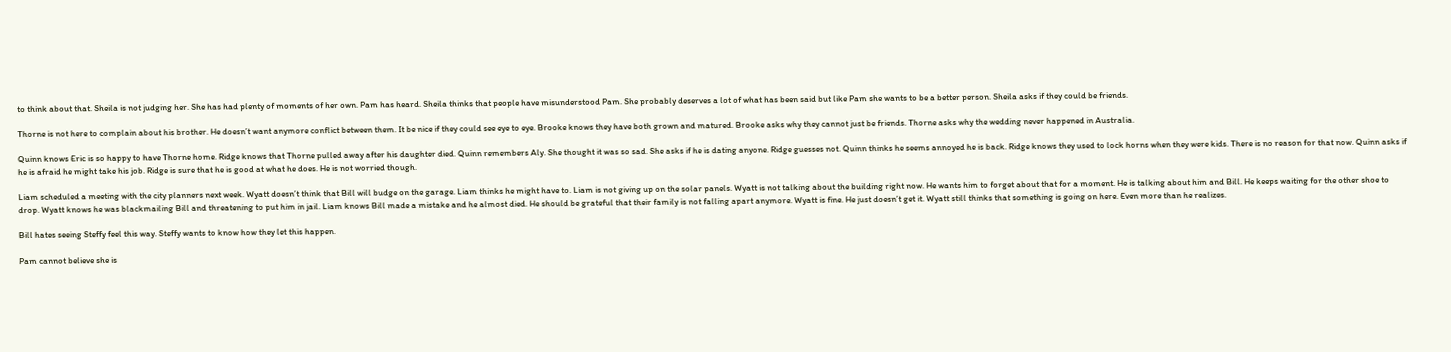to think about that. Sheila is not judging her. She has had plenty of moments of her own. Pam has heard. Sheila thinks that people have misunderstood Pam. She probably deserves a lot of what has been said but like Pam she wants to be a better person. Sheila asks if they could be friends.

Thorne is not here to complain about his brother. He doesn’t want anymore conflict between them. It be nice if they could see eye to eye. Brooke knows they have both grown and matured. Brooke asks why they cannot just be friends. Thorne asks why the wedding never happened in Australia.

Quinn knows Eric is so happy to have Thorne home. Ridge knows that Thorne pulled away after his daughter died. Quinn remembers Aly. She thought it was so sad. She asks if he is dating anyone. Ridge guesses not. Quinn thinks he seems annoyed he is back. Ridge knows they used to lock horns when they were kids. There is no reason for that now. Quinn asks if he is afraid he might take his job. Ridge is sure that he is good at what he does. He is not worried though.

Liam scheduled a meeting with the city planners next week. Wyatt doesn’t think that Bill will budge on the garage. Liam thinks he might have to. Liam is not giving up on the solar panels. Wyatt is not talking about the building right now. He wants him to forget about that for a moment. He is talking about him and Bill. He keeps waiting for the other shoe to drop. Wyatt knows he was blackmailing Bill and threatening to put him in jail. Liam knows Bill made a mistake and he almost died. He should be grateful that their family is not falling apart anymore. Wyatt is fine. He just doesn’t get it. Wyatt still thinks that something is going on here. Even more than he realizes.

Bill hates seeing Steffy feel this way. Steffy wants to know how they let this happen.

Pam cannot believe she is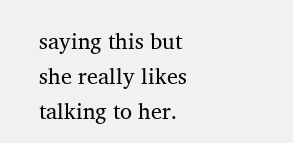saying this but she really likes talking to her.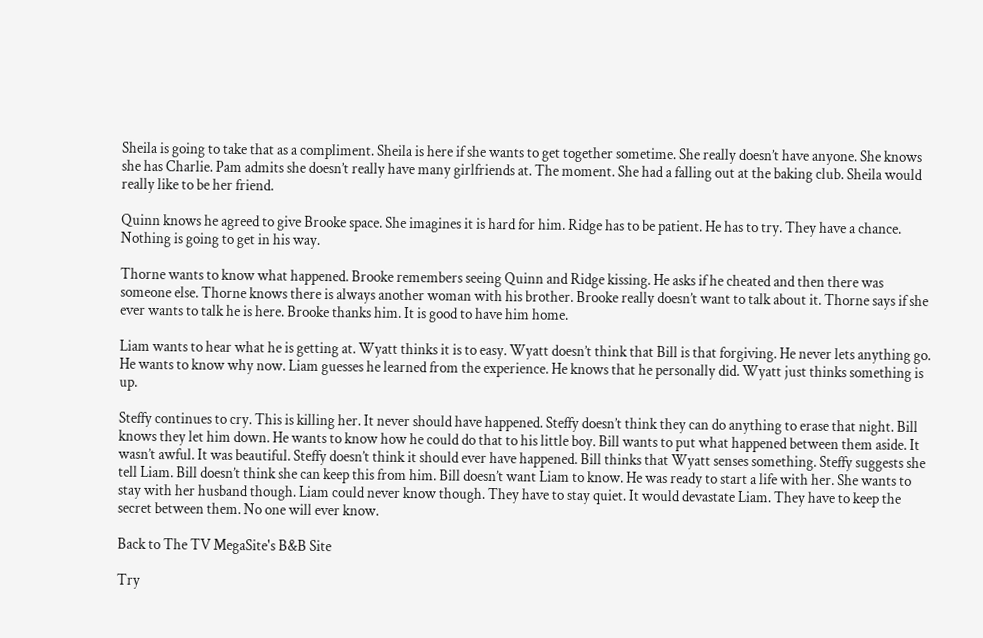Sheila is going to take that as a compliment. Sheila is here if she wants to get together sometime. She really doesn’t have anyone. She knows she has Charlie. Pam admits she doesn’t really have many girlfriends at. The moment. She had a falling out at the baking club. Sheila would really like to be her friend.

Quinn knows he agreed to give Brooke space. She imagines it is hard for him. Ridge has to be patient. He has to try. They have a chance. Nothing is going to get in his way.

Thorne wants to know what happened. Brooke remembers seeing Quinn and Ridge kissing. He asks if he cheated and then there was someone else. Thorne knows there is always another woman with his brother. Brooke really doesn’t want to talk about it. Thorne says if she ever wants to talk he is here. Brooke thanks him. It is good to have him home.

Liam wants to hear what he is getting at. Wyatt thinks it is to easy. Wyatt doesn’t think that Bill is that forgiving. He never lets anything go. He wants to know why now. Liam guesses he learned from the experience. He knows that he personally did. Wyatt just thinks something is up.

Steffy continues to cry. This is killing her. It never should have happened. Steffy doesn’t think they can do anything to erase that night. Bill knows they let him down. He wants to know how he could do that to his little boy. Bill wants to put what happened between them aside. It wasn’t awful. It was beautiful. Steffy doesn’t think it should ever have happened. Bill thinks that Wyatt senses something. Steffy suggests she tell Liam. Bill doesn’t think she can keep this from him. Bill doesn’t want Liam to know. He was ready to start a life with her. She wants to stay with her husband though. Liam could never know though. They have to stay quiet. It would devastate Liam. They have to keep the secret between them. No one will ever know.

Back to The TV MegaSite's B&B Site

Try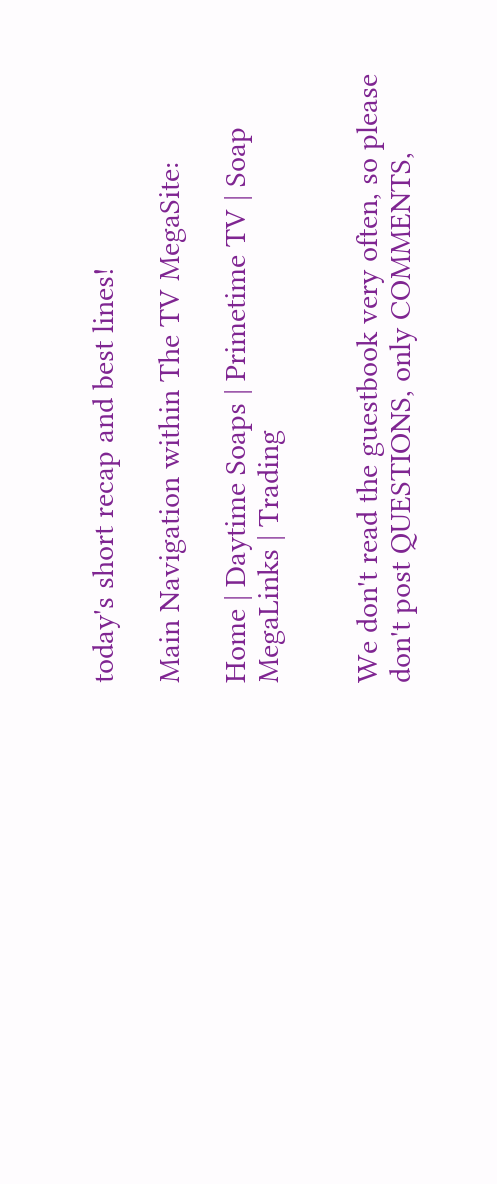today's short recap and best lines!

Main Navigation within The TV MegaSite:

Home | Daytime Soaps | Primetime TV | Soap MegaLinks | Trading


We don't read the guestbook very often, so please don't post QUESTIONS, only COMMENTS,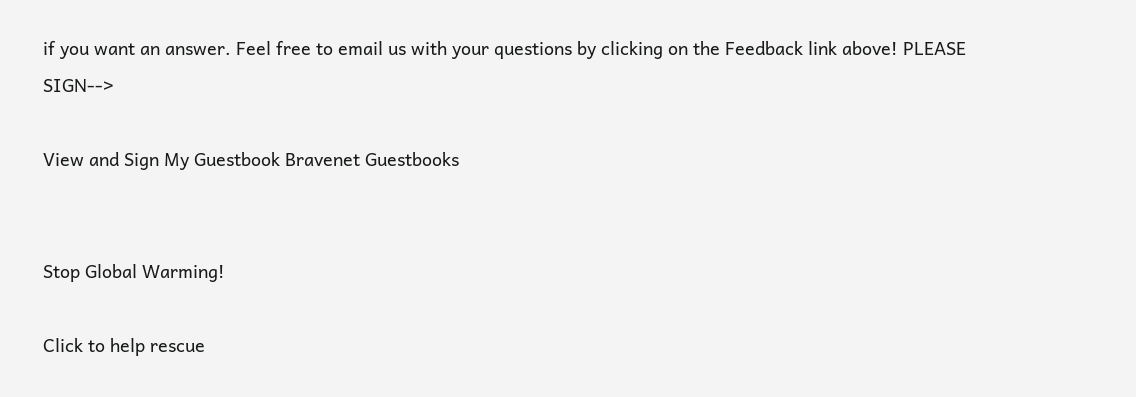if you want an answer. Feel free to email us with your questions by clicking on the Feedback link above! PLEASE SIGN-->

View and Sign My Guestbook Bravenet Guestbooks


Stop Global Warming!

Click to help rescue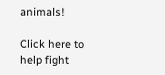animals!

Click here to help fight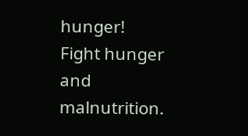hunger!
Fight hunger and malnutrition.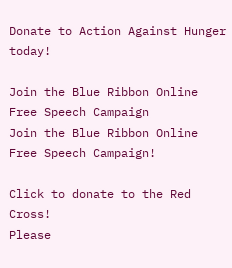Donate to Action Against Hunger today!

Join the Blue Ribbon Online Free Speech Campaign
Join the Blue Ribbon Online Free Speech Campaign!

Click to donate to the Red Cross!
Please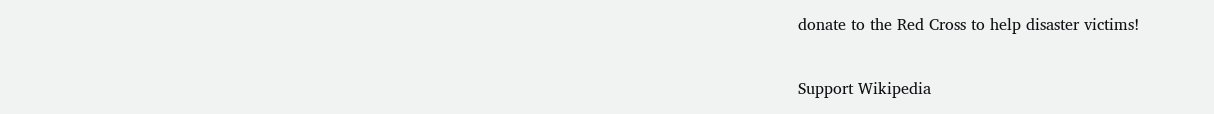donate to the Red Cross to help disaster victims!

Support Wikipedia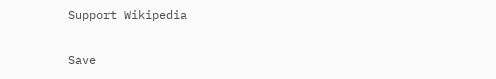Support Wikipedia

Save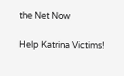the Net Now

Help Katrina Victims!